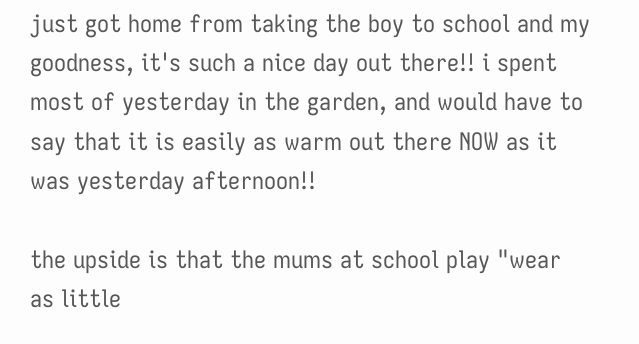just got home from taking the boy to school and my goodness, it's such a nice day out there!! i spent most of yesterday in the garden, and would have to say that it is easily as warm out there NOW as it was yesterday afternoon!!

the upside is that the mums at school play "wear as little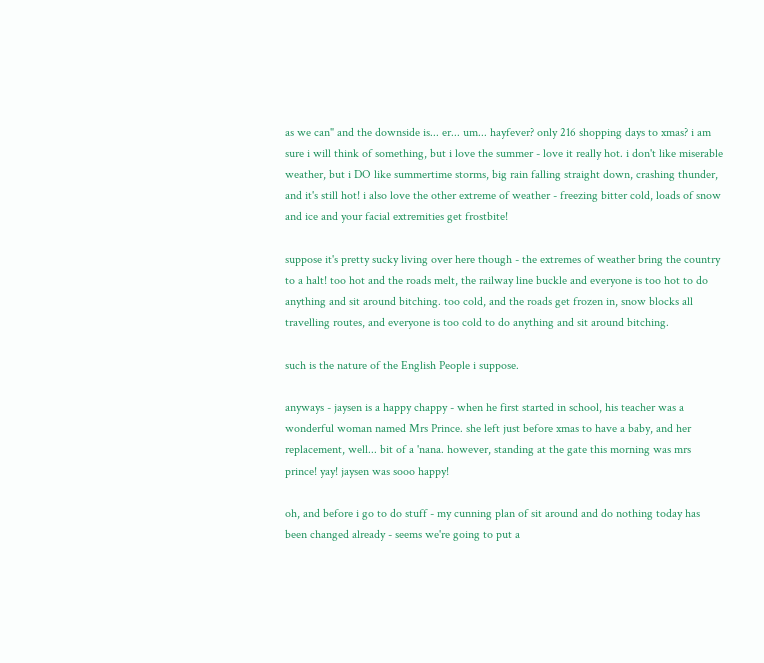as we can" and the downside is... er... um... hayfever? only 216 shopping days to xmas? i am sure i will think of something, but i love the summer - love it really hot. i don't like miserable weather, but i DO like summertime storms, big rain falling straight down, crashing thunder, and it's still hot! i also love the other extreme of weather - freezing bitter cold, loads of snow and ice and your facial extremities get frostbite!

suppose it's pretty sucky living over here though - the extremes of weather bring the country to a halt! too hot and the roads melt, the railway line buckle and everyone is too hot to do anything and sit around bitching. too cold, and the roads get frozen in, snow blocks all travelling routes, and everyone is too cold to do anything and sit around bitching.

such is the nature of the English People i suppose.

anyways - jaysen is a happy chappy - when he first started in school, his teacher was a wonderful woman named Mrs Prince. she left just before xmas to have a baby, and her replacement, well... bit of a 'nana. however, standing at the gate this morning was mrs prince! yay! jaysen was sooo happy!

oh, and before i go to do stuff - my cunning plan of sit around and do nothing today has been changed already - seems we're going to put a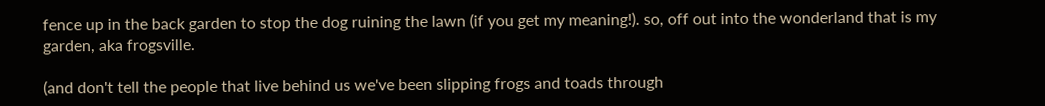fence up in the back garden to stop the dog ruining the lawn (if you get my meaning!). so, off out into the wonderland that is my garden, aka frogsville.

(and don't tell the people that live behind us we've been slipping frogs and toads through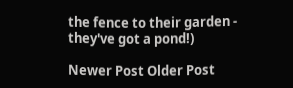the fence to their garden - they've got a pond!)

Newer Post Older Post